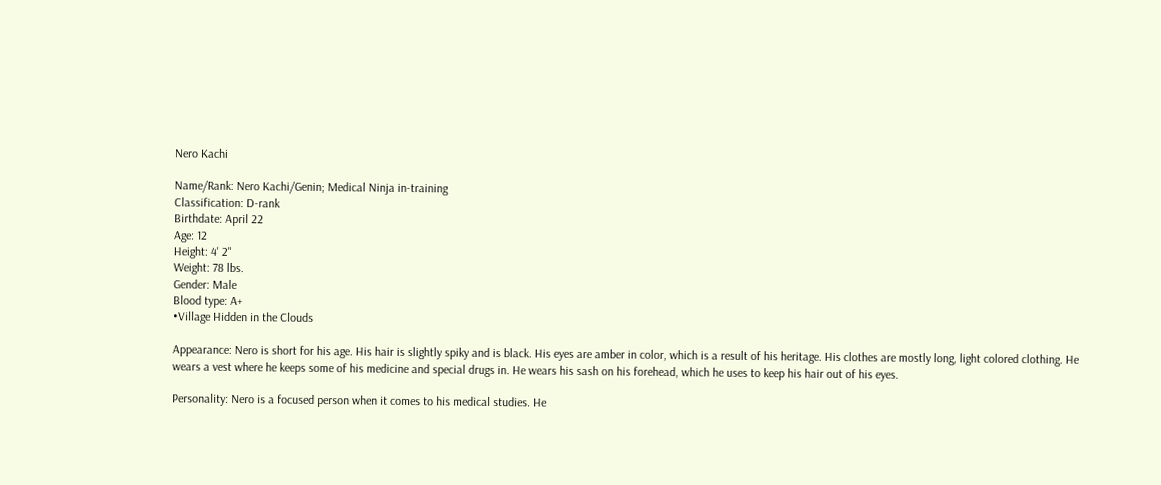Nero Kachi

Name/Rank: Nero Kachi/Genin; Medical Ninja in-training
Classification: D-rank
Birthdate: April 22
Age: 12
Height: 4' 2"
Weight: 78 lbs.
Gender: Male
Blood type: A+
•Village Hidden in the Clouds

Appearance: Nero is short for his age. His hair is slightly spiky and is black. His eyes are amber in color, which is a result of his heritage. His clothes are mostly long, light colored clothing. He wears a vest where he keeps some of his medicine and special drugs in. He wears his sash on his forehead, which he uses to keep his hair out of his eyes.

Personality: Nero is a focused person when it comes to his medical studies. He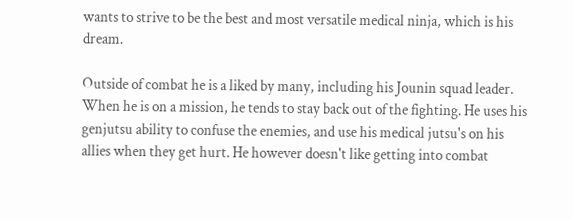wants to strive to be the best and most versatile medical ninja, which is his dream.

Outside of combat he is a liked by many, including his Jounin squad leader. When he is on a mission, he tends to stay back out of the fighting. He uses his genjutsu ability to confuse the enemies, and use his medical jutsu's on his allies when they get hurt. He however doesn't like getting into combat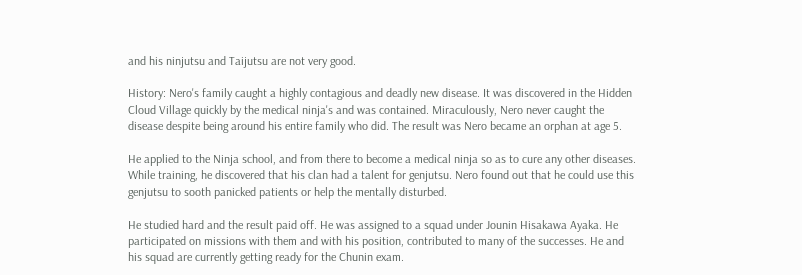and his ninjutsu and Taijutsu are not very good.

History: Nero's family caught a highly contagious and deadly new disease. It was discovered in the Hidden Cloud Village quickly by the medical ninja's and was contained. Miraculously, Nero never caught the disease despite being around his entire family who did. The result was Nero became an orphan at age 5.

He applied to the Ninja school, and from there to become a medical ninja so as to cure any other diseases. While training, he discovered that his clan had a talent for genjutsu. Nero found out that he could use this genjutsu to sooth panicked patients or help the mentally disturbed.

He studied hard and the result paid off. He was assigned to a squad under Jounin Hisakawa Ayaka. He participated on missions with them and with his position, contributed to many of the successes. He and his squad are currently getting ready for the Chunin exam.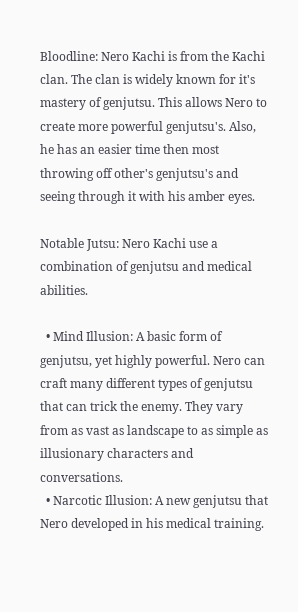Bloodline: Nero Kachi is from the Kachi clan. The clan is widely known for it's mastery of genjutsu. This allows Nero to create more powerful genjutsu's. Also, he has an easier time then most throwing off other's genjutsu's and seeing through it with his amber eyes.

Notable Jutsu: Nero Kachi use a combination of genjutsu and medical abilities.

  • Mind Illusion: A basic form of genjutsu, yet highly powerful. Nero can craft many different types of genjutsu that can trick the enemy. They vary from as vast as landscape to as simple as illusionary characters and conversations.
  • Narcotic Illusion: A new genjutsu that Nero developed in his medical training.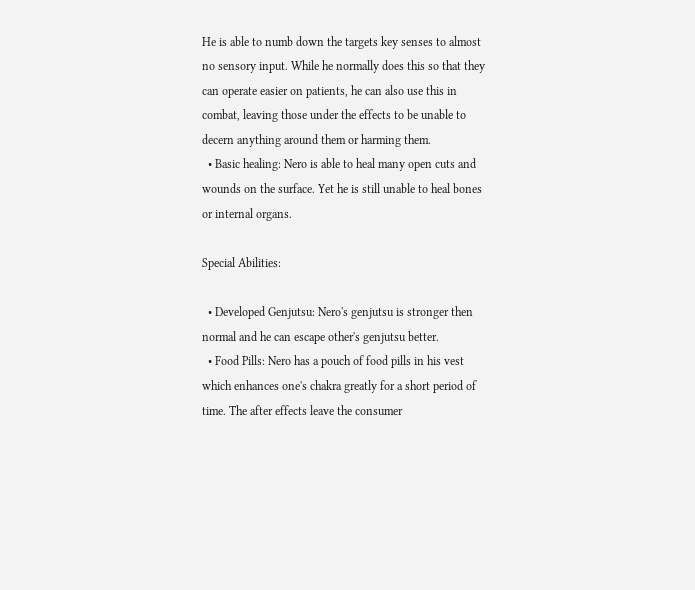He is able to numb down the targets key senses to almost no sensory input. While he normally does this so that they can operate easier on patients, he can also use this in combat, leaving those under the effects to be unable to decern anything around them or harming them.
  • Basic healing: Nero is able to heal many open cuts and wounds on the surface. Yet he is still unable to heal bones or internal organs.

Special Abilities:

  • Developed Genjutsu: Nero's genjutsu is stronger then normal and he can escape other's genjutsu better.
  • Food Pills: Nero has a pouch of food pills in his vest which enhances one's chakra greatly for a short period of time. The after effects leave the consumer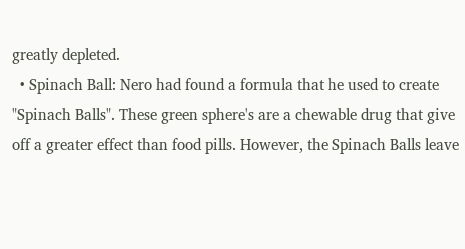greatly depleted.
  • Spinach Ball: Nero had found a formula that he used to create "Spinach Balls". These green sphere's are a chewable drug that give off a greater effect than food pills. However, the Spinach Balls leave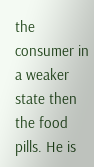the consumer in a weaker state then the food pills. He is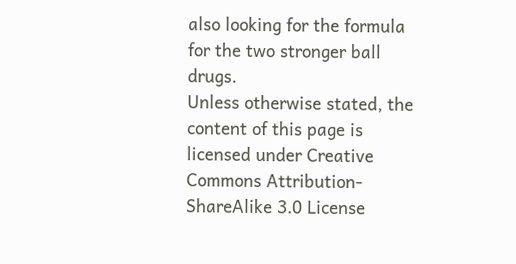also looking for the formula for the two stronger ball drugs.
Unless otherwise stated, the content of this page is licensed under Creative Commons Attribution-ShareAlike 3.0 License